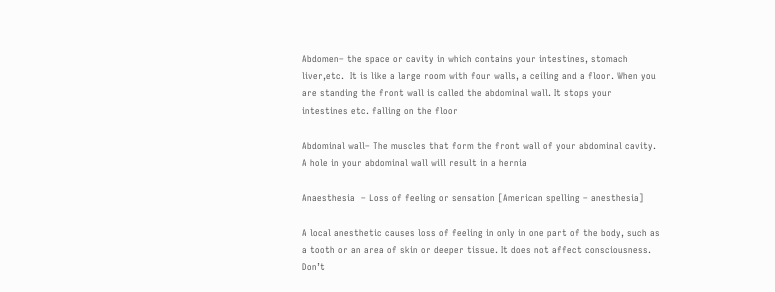Abdomen– the space or cavity in which contains your intestines, stomach liver,etc.  It is like a large room with four walls, a ceiling and a floor. When you are standing the front wall is called the abdominal wall. It stops your intestines etc. falling on the floor

Abdominal wall– The muscles that form the front wall of your abdominal cavity. A hole in your abdominal wall will result in a hernia

Anaesthesia  – Loss of feeling or sensation [American spelling – anesthesia]

A local anesthetic causes loss of feeling in only in one part of the body, such as a tooth or an area of skin or deeper tissue. It does not affect consciousness. Don’t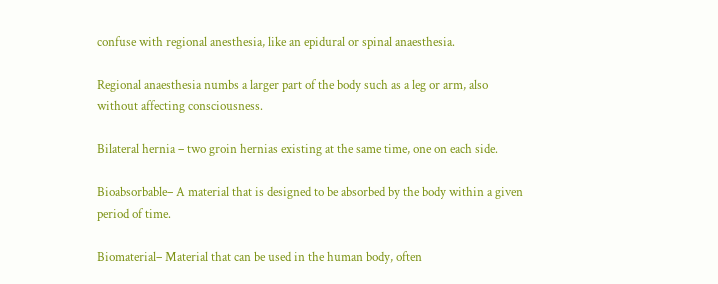confuse with regional anesthesia, like an epidural or spinal anaesthesia.

Regional anaesthesia numbs a larger part of the body such as a leg or arm, also without affecting consciousness.

Bilateral hernia – two groin hernias existing at the same time, one on each side.

Bioabsorbable– A material that is designed to be absorbed by the body within a given period of time.

Biomaterial– Material that can be used in the human body, often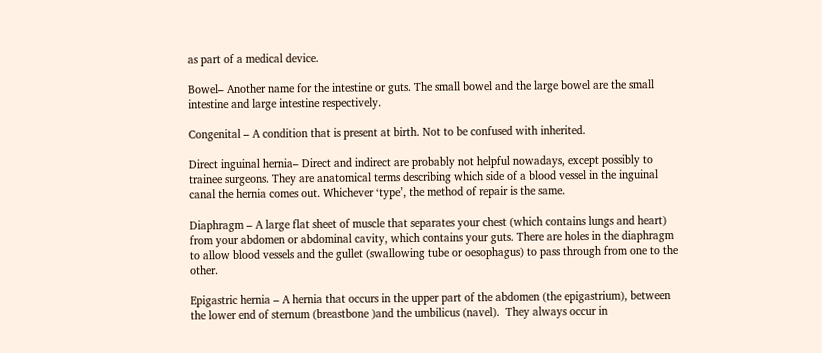as part of a medical device.

Bowel– Another name for the intestine or guts. The small bowel and the large bowel are the small intestine and large intestine respectively.

Congenital – A condition that is present at birth. Not to be confused with inherited.

Direct inguinal hernia– Direct and indirect are probably not helpful nowadays, except possibly to trainee surgeons. They are anatomical terms describing which side of a blood vessel in the inguinal canal the hernia comes out. Whichever ‘type’, the method of repair is the same.

Diaphragm – A large flat sheet of muscle that separates your chest (which contains lungs and heart) from your abdomen or abdominal cavity, which contains your guts. There are holes in the diaphragm to allow blood vessels and the gullet (swallowing tube or oesophagus) to pass through from one to the other.

Epigastric hernia – A hernia that occurs in the upper part of the abdomen (the epigastrium), between the lower end of sternum (breastbone )and the umbilicus (navel).  They always occur in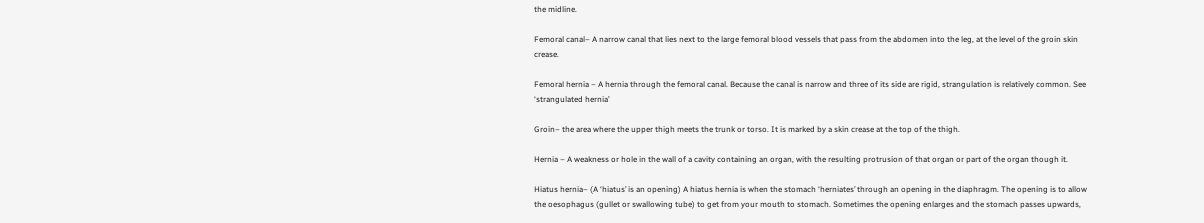the midline.

Femoral canal– A narrow canal that lies next to the large femoral blood vessels that pass from the abdomen into the leg, at the level of the groin skin crease.

Femoral hernia – A hernia through the femoral canal. Because the canal is narrow and three of its side are rigid, strangulation is relatively common. See ‘strangulated hernia’

Groin– the area where the upper thigh meets the trunk or torso. It is marked by a skin crease at the top of the thigh.

Hernia – A weakness or hole in the wall of a cavity containing an organ, with the resulting protrusion of that organ or part of the organ though it.

Hiatus hernia– (A ‘hiatus’ is an opening) A hiatus hernia is when the stomach ‘herniates’ through an opening in the diaphragm. The opening is to allow the oesophagus (gullet or swallowing tube) to get from your mouth to stomach. Sometimes the opening enlarges and the stomach passes upwards,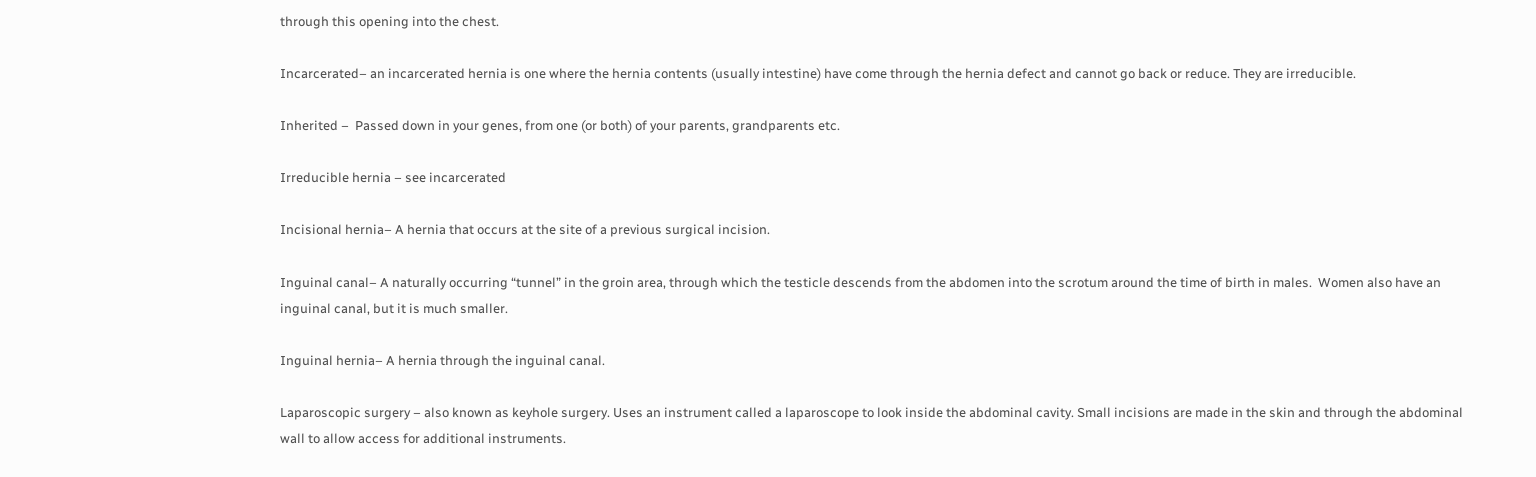through this opening into the chest.

Incarcerated– an incarcerated hernia is one where the hernia contents (usually intestine) have come through the hernia defect and cannot go back or reduce. They are irreducible.

Inherited –  Passed down in your genes, from one (or both) of your parents, grandparents etc.

Irreducible hernia – see incarcerated

Incisional hernia– A hernia that occurs at the site of a previous surgical incision.

Inguinal canal– A naturally occurring “tunnel” in the groin area, through which the testicle descends from the abdomen into the scrotum around the time of birth in males.  Women also have an inguinal canal, but it is much smaller.

Inguinal hernia– A hernia through the inguinal canal.

Laparoscopic surgery – also known as keyhole surgery. Uses an instrument called a laparoscope to look inside the abdominal cavity. Small incisions are made in the skin and through the abdominal wall to allow access for additional instruments.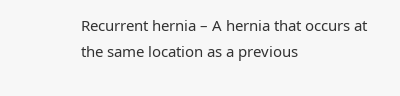Recurrent hernia – A hernia that occurs at the same location as a previous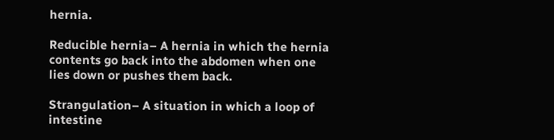hernia.

Reducible hernia– A hernia in which the hernia contents go back into the abdomen when one lies down or pushes them back.

Strangulation– A situation in which a loop of intestine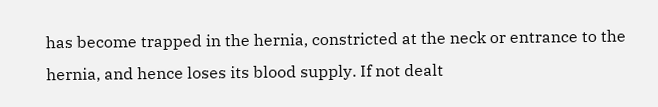has become trapped in the hernia, constricted at the neck or entrance to the hernia, and hence loses its blood supply. If not dealt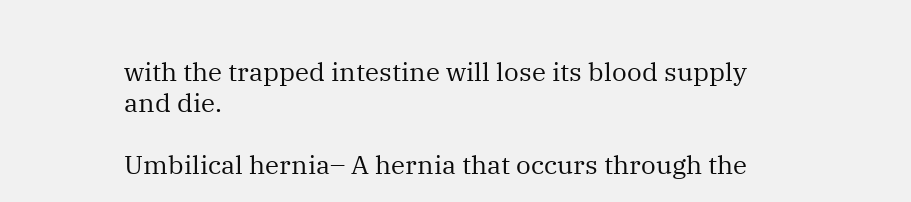with the trapped intestine will lose its blood supply and die.

Umbilical hernia– A hernia that occurs through the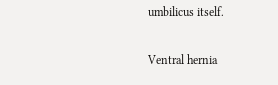umbilicus itself.

Ventral hernia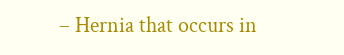– Hernia that occurs in